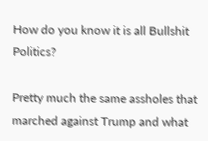How do you know it is all Bullshit Politics?

Pretty much the same assholes that marched against Trump and what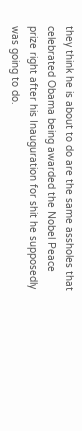they think he is about to do are the same assholes that celebrated Obama being awarded the Nobel Peace prize right after his Inauguration for shit he supposedly was going to do.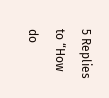5 Replies to “How do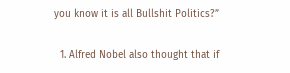you know it is all Bullshit Politics?”

  1. Alfred Nobel also thought that if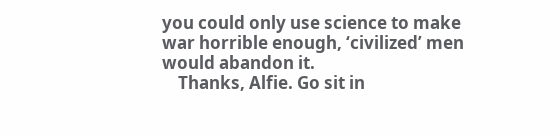you could only use science to make war horrible enough, ‘civilized’ men would abandon it.
    Thanks, Alfie. Go sit in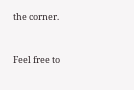the corner.



Feel free to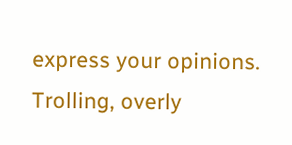express your opinions. Trolling, overly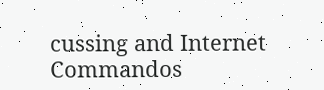cussing and Internet Commandos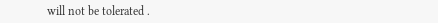will not be tolerated .